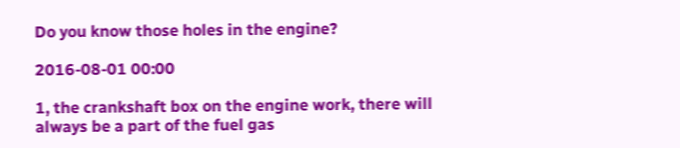Do you know those holes in the engine?

2016-08-01 00:00

1, the crankshaft box on the engine work, there will always be a part of the fuel gas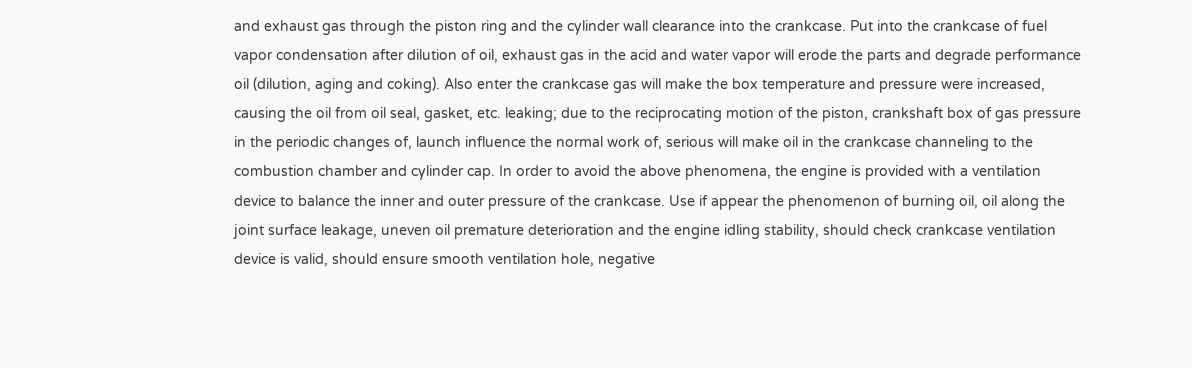and exhaust gas through the piston ring and the cylinder wall clearance into the crankcase. Put into the crankcase of fuel vapor condensation after dilution of oil, exhaust gas in the acid and water vapor will erode the parts and degrade performance oil (dilution, aging and coking). Also enter the crankcase gas will make the box temperature and pressure were increased, causing the oil from oil seal, gasket, etc. leaking; due to the reciprocating motion of the piston, crankshaft box of gas pressure in the periodic changes of, launch influence the normal work of, serious will make oil in the crankcase channeling to the combustion chamber and cylinder cap. In order to avoid the above phenomena, the engine is provided with a ventilation device to balance the inner and outer pressure of the crankcase. Use if appear the phenomenon of burning oil, oil along the joint surface leakage, uneven oil premature deterioration and the engine idling stability, should check crankcase ventilation device is valid, should ensure smooth ventilation hole, negative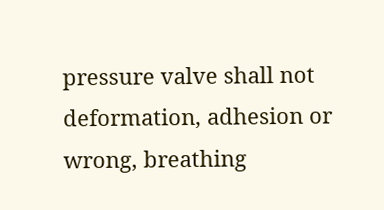pressure valve shall not deformation, adhesion or wrong, breathing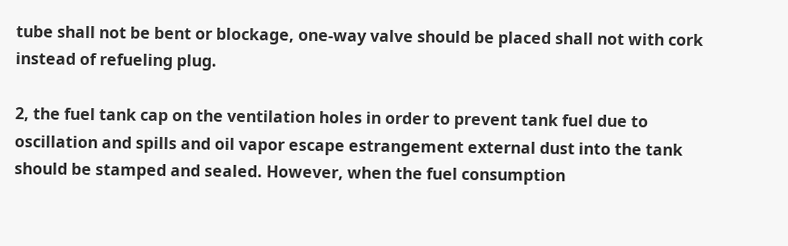tube shall not be bent or blockage, one-way valve should be placed shall not with cork instead of refueling plug.

2, the fuel tank cap on the ventilation holes in order to prevent tank fuel due to oscillation and spills and oil vapor escape estrangement external dust into the tank should be stamped and sealed. However, when the fuel consumption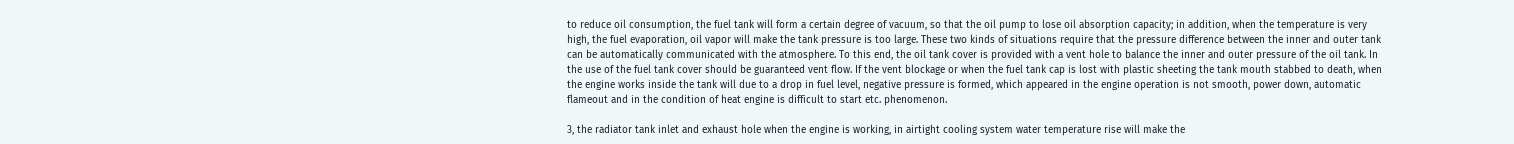to reduce oil consumption, the fuel tank will form a certain degree of vacuum, so that the oil pump to lose oil absorption capacity; in addition, when the temperature is very high, the fuel evaporation, oil vapor will make the tank pressure is too large. These two kinds of situations require that the pressure difference between the inner and outer tank can be automatically communicated with the atmosphere. To this end, the oil tank cover is provided with a vent hole to balance the inner and outer pressure of the oil tank. In the use of the fuel tank cover should be guaranteed vent flow. If the vent blockage or when the fuel tank cap is lost with plastic sheeting the tank mouth stabbed to death, when the engine works inside the tank will due to a drop in fuel level, negative pressure is formed, which appeared in the engine operation is not smooth, power down, automatic flameout and in the condition of heat engine is difficult to start etc. phenomenon.

3, the radiator tank inlet and exhaust hole when the engine is working, in airtight cooling system water temperature rise will make the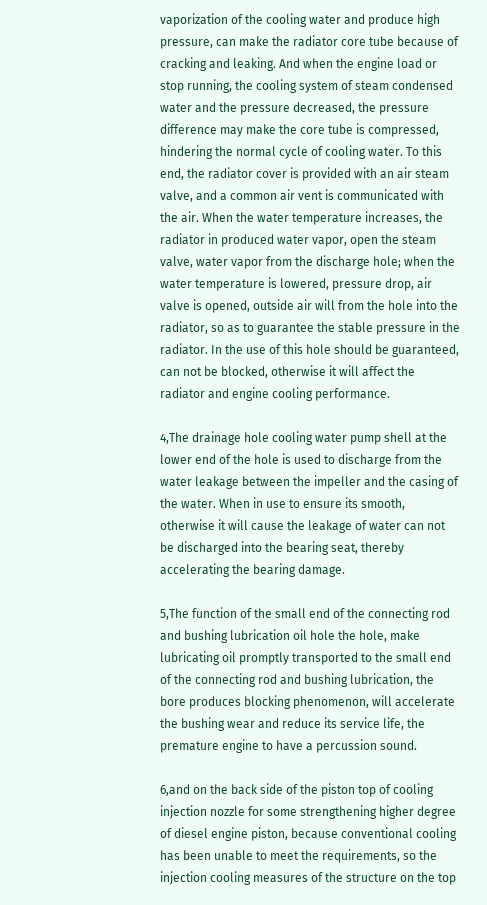vaporization of the cooling water and produce high pressure, can make the radiator core tube because of cracking and leaking. And when the engine load or stop running, the cooling system of steam condensed water and the pressure decreased, the pressure difference may make the core tube is compressed, hindering the normal cycle of cooling water. To this end, the radiator cover is provided with an air steam valve, and a common air vent is communicated with the air. When the water temperature increases, the radiator in produced water vapor, open the steam valve, water vapor from the discharge hole; when the water temperature is lowered, pressure drop, air valve is opened, outside air will from the hole into the radiator, so as to guarantee the stable pressure in the radiator. In the use of this hole should be guaranteed, can not be blocked, otherwise it will affect the radiator and engine cooling performance.

4,The drainage hole cooling water pump shell at the lower end of the hole is used to discharge from the water leakage between the impeller and the casing of the water. When in use to ensure its smooth, otherwise it will cause the leakage of water can not be discharged into the bearing seat, thereby accelerating the bearing damage.

5,The function of the small end of the connecting rod and bushing lubrication oil hole the hole, make lubricating oil promptly transported to the small end of the connecting rod and bushing lubrication, the bore produces blocking phenomenon, will accelerate the bushing wear and reduce its service life, the premature engine to have a percussion sound.

6,and on the back side of the piston top of cooling injection nozzle for some strengthening higher degree of diesel engine piston, because conventional cooling has been unable to meet the requirements, so the injection cooling measures of the structure on the top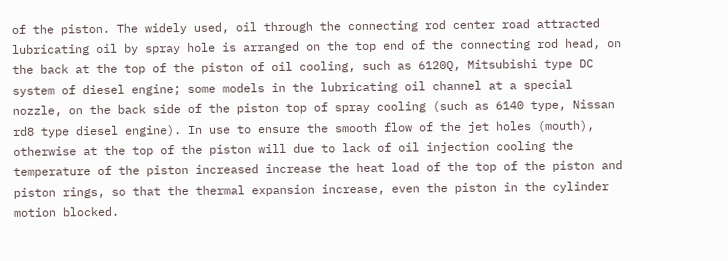of the piston. The widely used, oil through the connecting rod center road attracted lubricating oil by spray hole is arranged on the top end of the connecting rod head, on the back at the top of the piston of oil cooling, such as 6120Q, Mitsubishi type DC system of diesel engine; some models in the lubricating oil channel at a special nozzle, on the back side of the piston top of spray cooling (such as 6140 type, Nissan rd8 type diesel engine). In use to ensure the smooth flow of the jet holes (mouth), otherwise at the top of the piston will due to lack of oil injection cooling the temperature of the piston increased increase the heat load of the top of the piston and piston rings, so that the thermal expansion increase, even the piston in the cylinder motion blocked.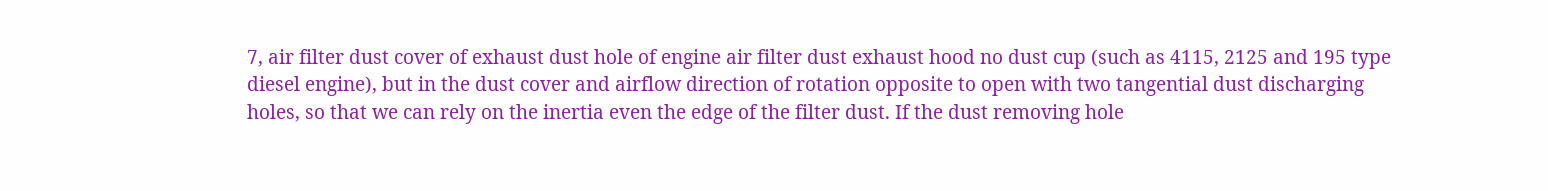7, air filter dust cover of exhaust dust hole of engine air filter dust exhaust hood no dust cup (such as 4115, 2125 and 195 type diesel engine), but in the dust cover and airflow direction of rotation opposite to open with two tangential dust discharging holes, so that we can rely on the inertia even the edge of the filter dust. If the dust removing hole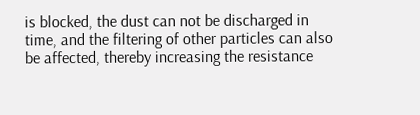is blocked, the dust can not be discharged in time, and the filtering of other particles can also be affected, thereby increasing the resistance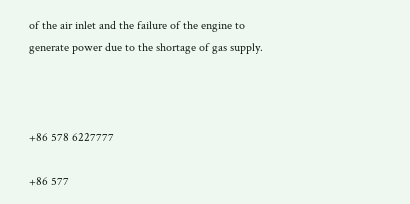of the air inlet and the failure of the engine to generate power due to the shortage of gas supply.



+86 578 6227777

+86 577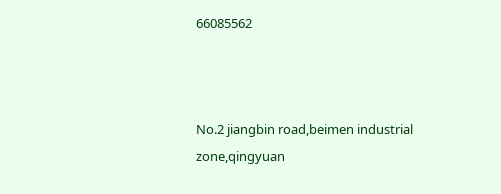66085562



No.2 jiangbin road,beimen industrial zone,qingyuan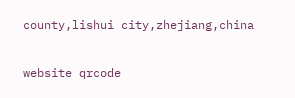county,lishui city,zhejiang,china

website qrcode